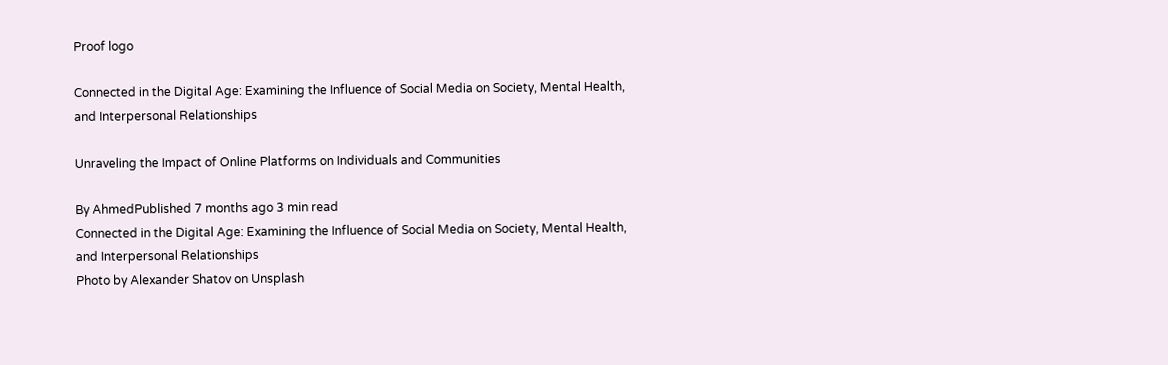Proof logo

Connected in the Digital Age: Examining the Influence of Social Media on Society, Mental Health, and Interpersonal Relationships

Unraveling the Impact of Online Platforms on Individuals and Communities

By AhmedPublished 7 months ago 3 min read
Connected in the Digital Age: Examining the Influence of Social Media on Society, Mental Health, and Interpersonal Relationships
Photo by Alexander Shatov on Unsplash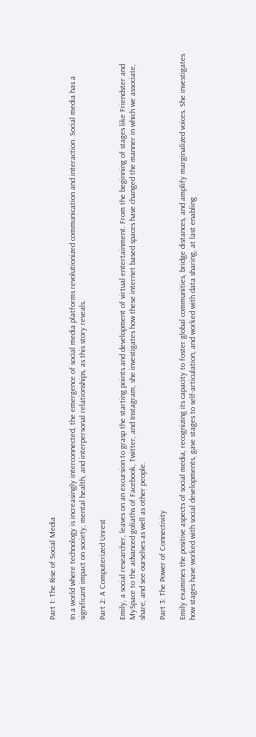Part 1: The Rise of Social Media

In a world where technology is increasingly interconnected, the emergence of social media platforms revolutionized communication and interaction. Social media has a significant impact on society, mental health, and interpersonal relationships, as this story reveals.

Part 2: A Computerized Unrest

Emily, a social researcher, leaves on an excursion to grasp the starting points and development of virtual entertainment. From the beginning of stages like Friendster and MySpace to the advanced goliaths of Facebook, Twitter, and Instagram, she investigates how these internet based spaces have changed the manner in which we associate, share, and see ourselves as well as other people.

Part 3: The Power of Connectivity

Emily examines the positive aspects of social media, recognizing its capacity to foster global communities, bridge distances, and amplify marginalized voices. She investigates how stages have worked with social developments, gave stages to self-articulation, and worked with data sharing, at last enabling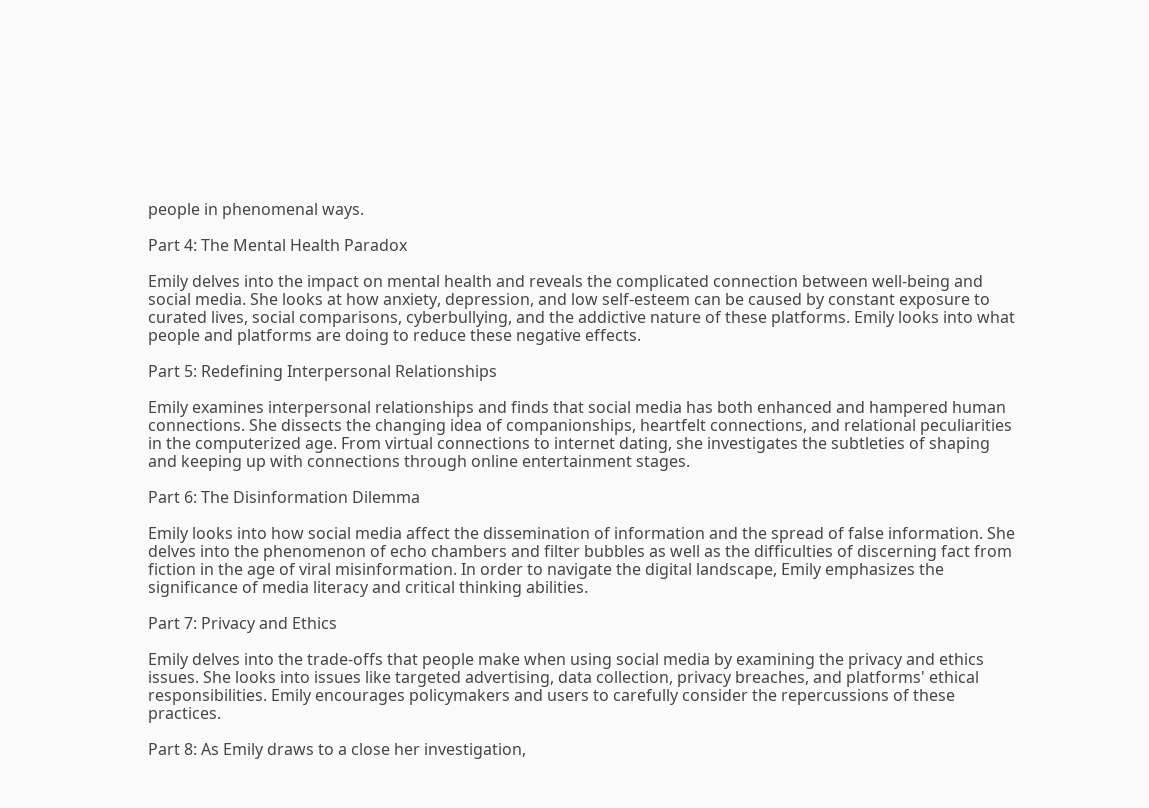people in phenomenal ways.

Part 4: The Mental Health Paradox

Emily delves into the impact on mental health and reveals the complicated connection between well-being and social media. She looks at how anxiety, depression, and low self-esteem can be caused by constant exposure to curated lives, social comparisons, cyberbullying, and the addictive nature of these platforms. Emily looks into what people and platforms are doing to reduce these negative effects.

Part 5: Redefining Interpersonal Relationships

Emily examines interpersonal relationships and finds that social media has both enhanced and hampered human connections. She dissects the changing idea of companionships, heartfelt connections, and relational peculiarities in the computerized age. From virtual connections to internet dating, she investigates the subtleties of shaping and keeping up with connections through online entertainment stages.

Part 6: The Disinformation Dilemma

Emily looks into how social media affect the dissemination of information and the spread of false information. She delves into the phenomenon of echo chambers and filter bubbles as well as the difficulties of discerning fact from fiction in the age of viral misinformation. In order to navigate the digital landscape, Emily emphasizes the significance of media literacy and critical thinking abilities.

Part 7: Privacy and Ethics

Emily delves into the trade-offs that people make when using social media by examining the privacy and ethics issues. She looks into issues like targeted advertising, data collection, privacy breaches, and platforms' ethical responsibilities. Emily encourages policymakers and users to carefully consider the repercussions of these practices.

Part 8: As Emily draws to a close her investigation,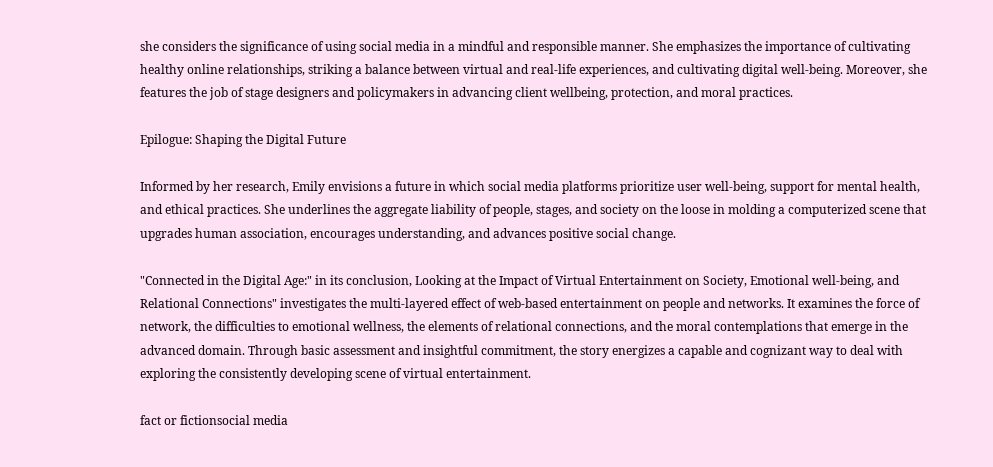she considers the significance of using social media in a mindful and responsible manner. She emphasizes the importance of cultivating healthy online relationships, striking a balance between virtual and real-life experiences, and cultivating digital well-being. Moreover, she features the job of stage designers and policymakers in advancing client wellbeing, protection, and moral practices.

Epilogue: Shaping the Digital Future

Informed by her research, Emily envisions a future in which social media platforms prioritize user well-being, support for mental health, and ethical practices. She underlines the aggregate liability of people, stages, and society on the loose in molding a computerized scene that upgrades human association, encourages understanding, and advances positive social change.

"Connected in the Digital Age:" in its conclusion, Looking at the Impact of Virtual Entertainment on Society, Emotional well-being, and Relational Connections" investigates the multi-layered effect of web-based entertainment on people and networks. It examines the force of network, the difficulties to emotional wellness, the elements of relational connections, and the moral contemplations that emerge in the advanced domain. Through basic assessment and insightful commitment, the story energizes a capable and cognizant way to deal with exploring the consistently developing scene of virtual entertainment.

fact or fictionsocial media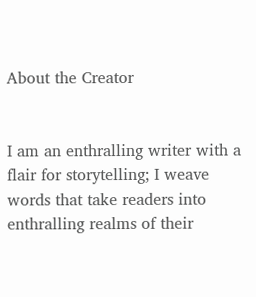About the Creator


I am an enthralling writer with a flair for storytelling; I weave words that take readers into enthralling realms of their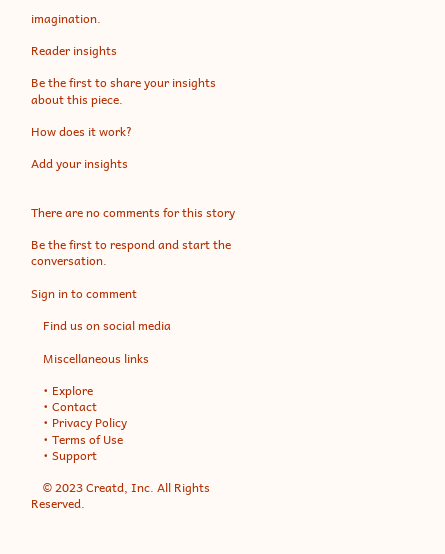imagination.

Reader insights

Be the first to share your insights about this piece.

How does it work?

Add your insights


There are no comments for this story

Be the first to respond and start the conversation.

Sign in to comment

    Find us on social media

    Miscellaneous links

    • Explore
    • Contact
    • Privacy Policy
    • Terms of Use
    • Support

    © 2023 Creatd, Inc. All Rights Reserved.